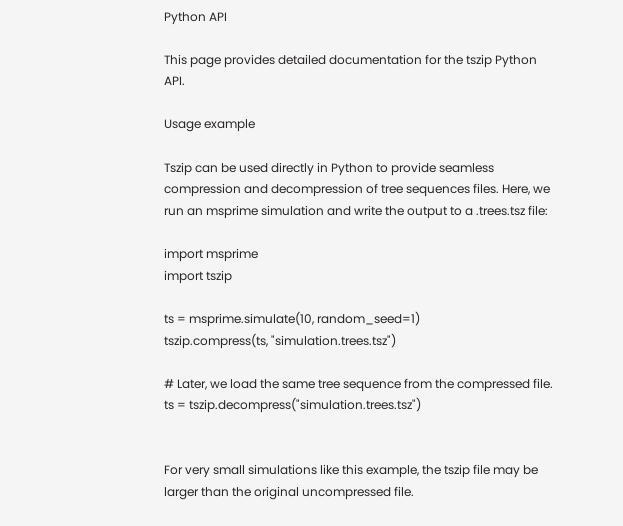Python API

This page provides detailed documentation for the tszip Python API.

Usage example

Tszip can be used directly in Python to provide seamless compression and decompression of tree sequences files. Here, we run an msprime simulation and write the output to a .trees.tsz file:

import msprime
import tszip

ts = msprime.simulate(10, random_seed=1)
tszip.compress(ts, "simulation.trees.tsz")

# Later, we load the same tree sequence from the compressed file.
ts = tszip.decompress("simulation.trees.tsz")


For very small simulations like this example, the tszip file may be larger than the original uncompressed file.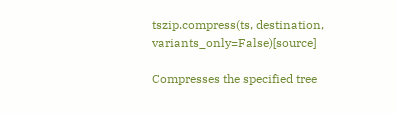tszip.compress(ts, destination, variants_only=False)[source]

Compresses the specified tree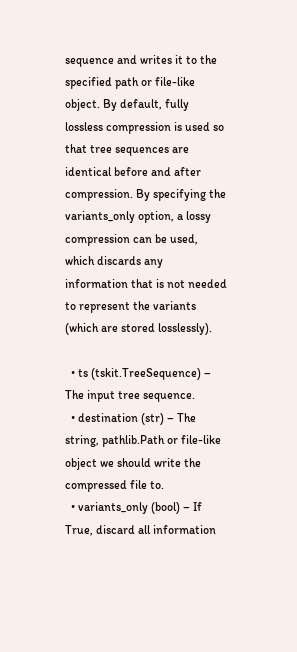sequence and writes it to the specified path or file-like object. By default, fully lossless compression is used so that tree sequences are identical before and after compression. By specifying the variants_only option, a lossy compression can be used, which discards any information that is not needed to represent the variants (which are stored losslessly).

  • ts (tskit.TreeSequence) – The input tree sequence.
  • destination (str) – The string, pathlib.Path or file-like object we should write the compressed file to.
  • variants_only (bool) – If True, discard all information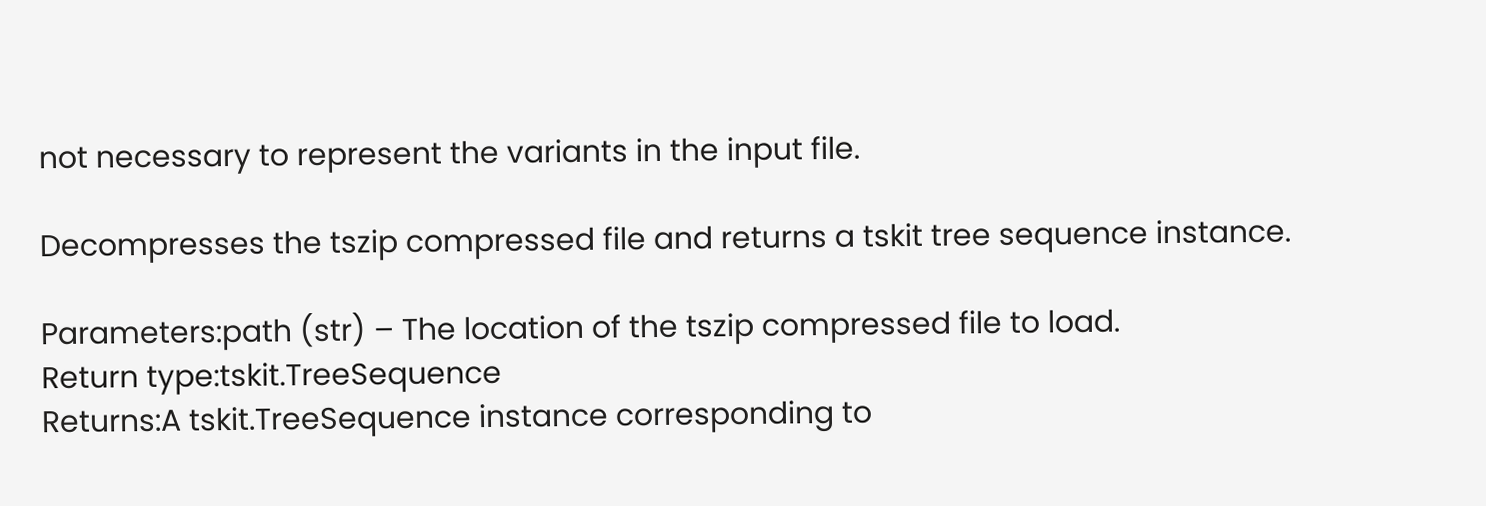not necessary to represent the variants in the input file.

Decompresses the tszip compressed file and returns a tskit tree sequence instance.

Parameters:path (str) – The location of the tszip compressed file to load.
Return type:tskit.TreeSequence
Returns:A tskit.TreeSequence instance corresponding to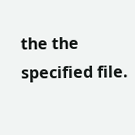the the specified file.